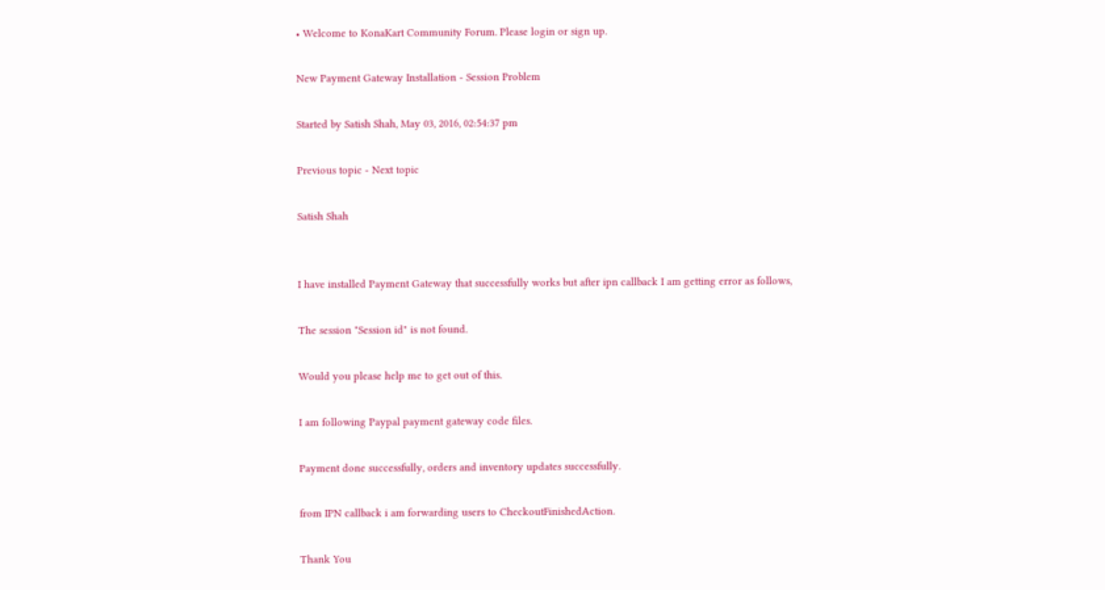• Welcome to KonaKart Community Forum. Please login or sign up.

New Payment Gateway Installation - Session Problem

Started by Satish Shah, May 03, 2016, 02:54:37 pm

Previous topic - Next topic

Satish Shah


I have installed Payment Gateway that successfully works but after ipn callback I am getting error as follows,

The session "Session id" is not found.

Would you please help me to get out of this.

I am following Paypal payment gateway code files.

Payment done successfully, orders and inventory updates successfully.

from IPN callback i am forwarding users to CheckoutFinishedAction.

Thank You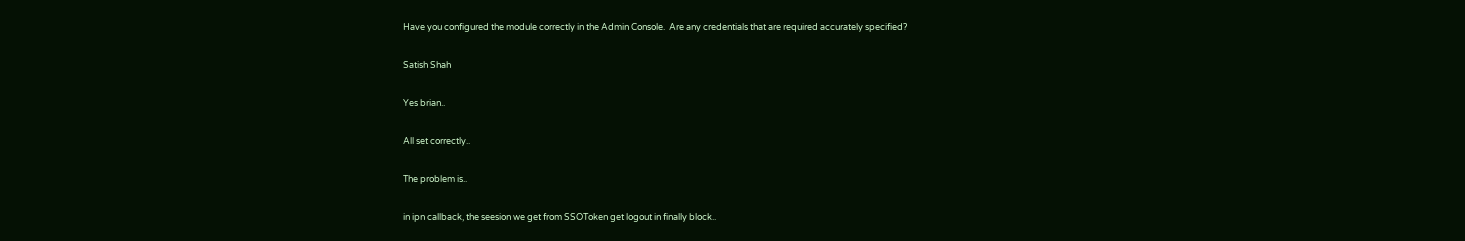Have you configured the module correctly in the Admin Console.  Are any credentials that are required accurately specified?

Satish Shah

Yes brian..

All set correctly..

The problem is..

in ipn callback, the seesion we get from SSOToken get logout in finally block..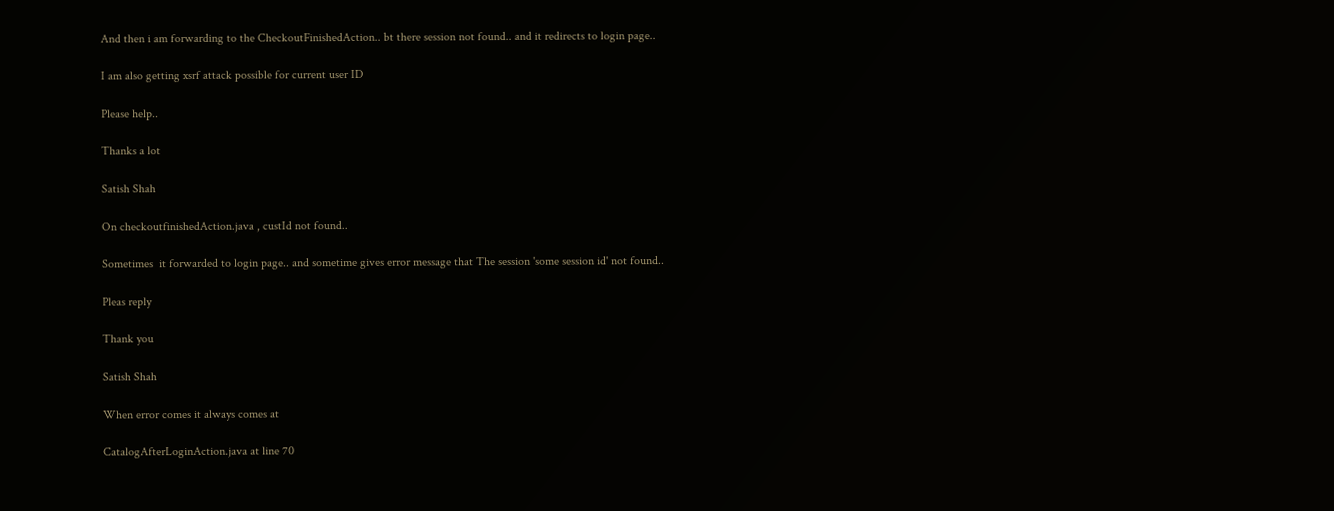And then i am forwarding to the CheckoutFinishedAction.. bt there session not found.. and it redirects to login page..

I am also getting xsrf attack possible for current user ID

Please help..

Thanks a lot

Satish Shah

On checkoutfinishedAction.java , custId not found..

Sometimes  it forwarded to login page.. and sometime gives error message that The session 'some session id' not found..

Pleas reply

Thank you

Satish Shah

When error comes it always comes at

CatalogAfterLoginAction.java at line 70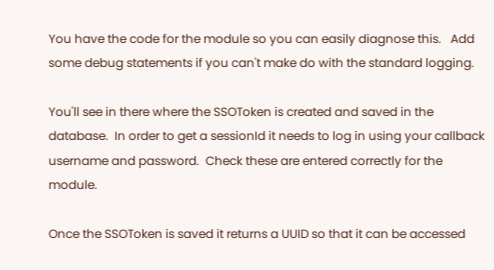You have the code for the module so you can easily diagnose this.   Add some debug statements if you can't make do with the standard logging.

You'll see in there where the SSOToken is created and saved in the database.  In order to get a sessionId it needs to log in using your callback username and password.  Check these are entered correctly for the module.

Once the SSOToken is saved it returns a UUID so that it can be accessed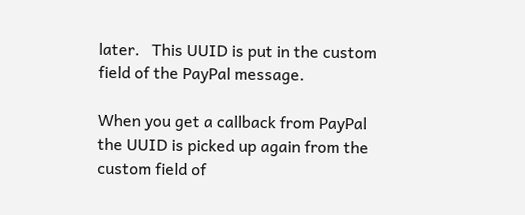later.   This UUID is put in the custom field of the PayPal message.

When you get a callback from PayPal the UUID is picked up again from the custom field of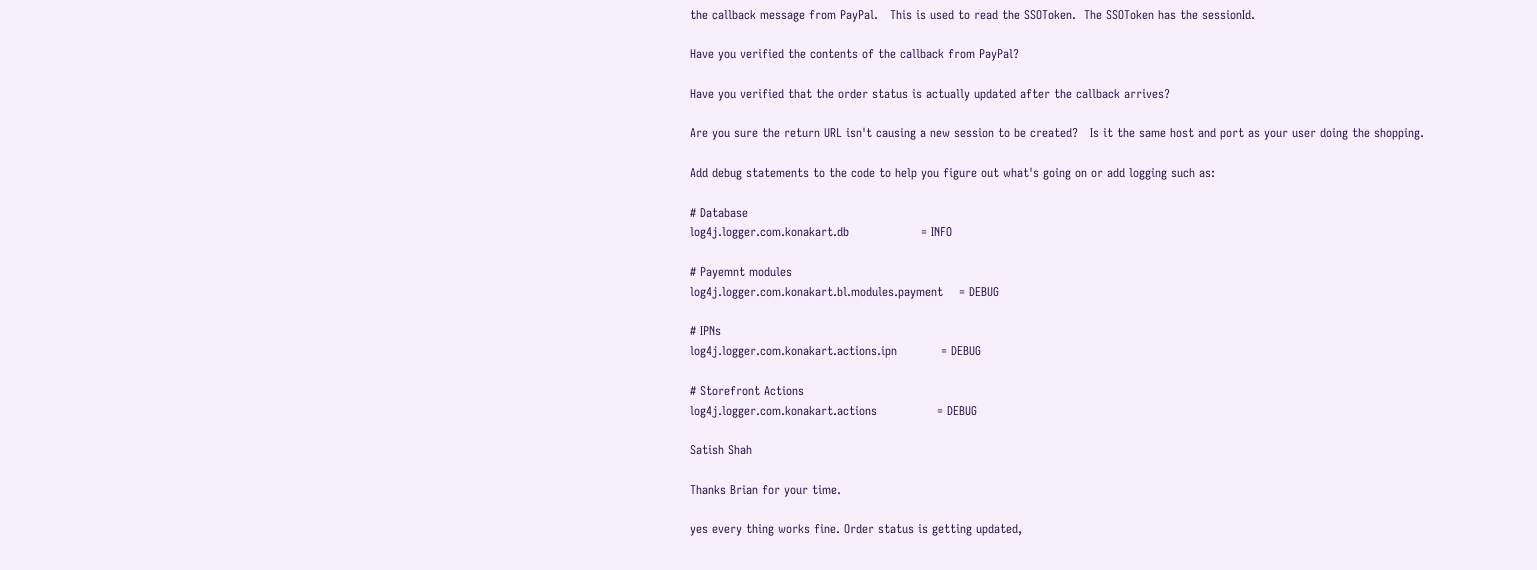the callback message from PayPal.   This is used to read the SSOToken.  The SSOToken has the sessionId.

Have you verified the contents of the callback from PayPal?

Have you verified that the order status is actually updated after the callback arrives?

Are you sure the return URL isn't causing a new session to be created?   Is it the same host and port as your user doing the shopping.

Add debug statements to the code to help you figure out what's going on or add logging such as:

# Database
log4j.logger.com.konakart.db                  = INFO

# Payemnt modules
log4j.logger.com.konakart.bl.modules.payment    = DEBUG

# IPNs
log4j.logger.com.konakart.actions.ipn           = DEBUG

# Storefront Actions
log4j.logger.com.konakart.actions               = DEBUG

Satish Shah

Thanks Brian for your time.

yes every thing works fine. Order status is getting updated,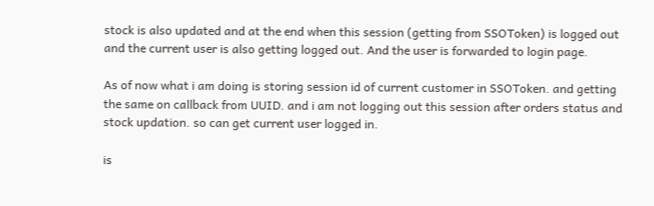stock is also updated and at the end when this session (getting from SSOToken) is logged out and the current user is also getting logged out. And the user is forwarded to login page.

As of now what i am doing is storing session id of current customer in SSOToken. and getting the same on callback from UUID. and i am not logging out this session after orders status and stock updation. so can get current user logged in.

is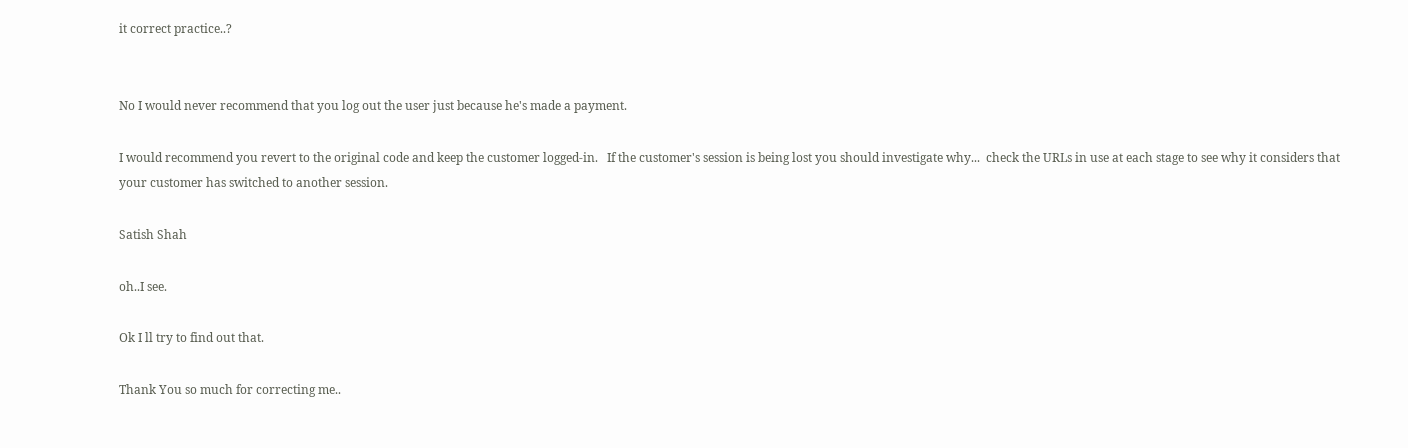it correct practice..?


No I would never recommend that you log out the user just because he's made a payment.

I would recommend you revert to the original code and keep the customer logged-in.   If the customer's session is being lost you should investigate why...  check the URLs in use at each stage to see why it considers that your customer has switched to another session.

Satish Shah

oh..I see.

Ok I ll try to find out that.

Thank You so much for correcting me..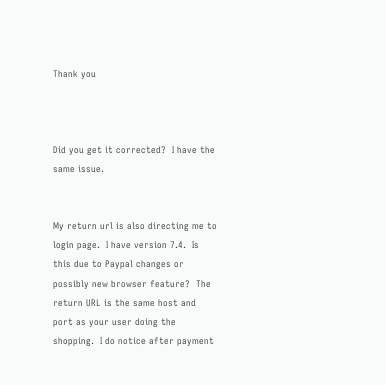Thank you



Did you get it corrected?  I have the same issue.


My return url is also directing me to login page.  I have version 7.4.  Is this due to Paypal changes or possibly new browser feature?  The return URL is the same host and port as your user doing the shopping.  I do notice after payment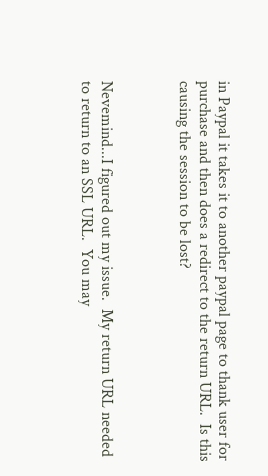in Paypal it takes it to another paypal page to thank user for purchase and then does a redirect to the return URL.  Is this causing the session to be lost?



Nevemind...I figured out my issue.  My return URL needed to return to an SSL URL.  You may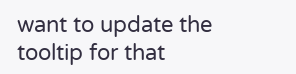want to update the tooltip for that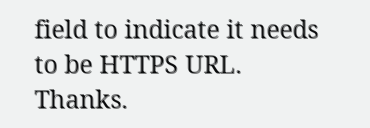field to indicate it needs to be HTTPS URL.  Thanks.